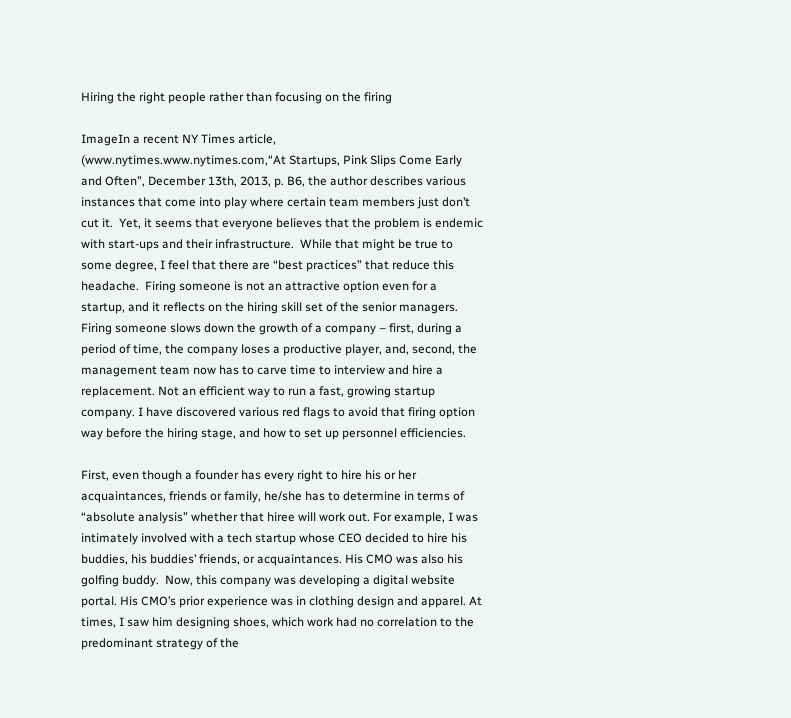Hiring the right people rather than focusing on the firing

ImageIn a recent NY Times article, (www.nytimes.www.nytimes.com,“At Startups, Pink Slips Come Early and Often”, December 13th, 2013, p. B6, the author describes various instances that come into play where certain team members just don’t cut it.  Yet, it seems that everyone believes that the problem is endemic with start-ups and their infrastructure.  While that might be true to some degree, I feel that there are “best practices” that reduce this headache.  Firing someone is not an attractive option even for a startup, and it reflects on the hiring skill set of the senior managers. Firing someone slows down the growth of a company – first, during a period of time, the company loses a productive player, and, second, the management team now has to carve time to interview and hire a replacement. Not an efficient way to run a fast, growing startup company. I have discovered various red flags to avoid that firing option way before the hiring stage, and how to set up personnel efficiencies.

First, even though a founder has every right to hire his or her acquaintances, friends or family, he/she has to determine in terms of “absolute analysis” whether that hiree will work out. For example, I was intimately involved with a tech startup whose CEO decided to hire his buddies, his buddies’ friends, or acquaintances. His CMO was also his golfing buddy.  Now, this company was developing a digital website portal. His CMO’s prior experience was in clothing design and apparel. At times, I saw him designing shoes, which work had no correlation to the predominant strategy of the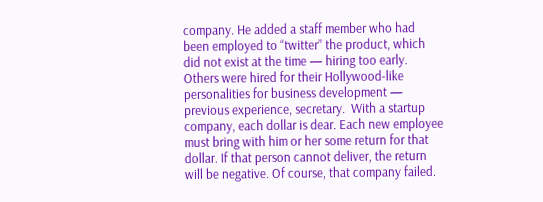company. He added a staff member who had been employed to “twitter” the product, which did not exist at the time — hiring too early.  Others were hired for their Hollywood-like personalities for business development — previous experience, secretary.  With a startup company, each dollar is dear. Each new employee must bring with him or her some return for that dollar. If that person cannot deliver, the return will be negative. Of course, that company failed.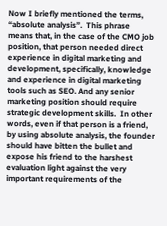Now I briefly mentioned the terms, “absolute analysis”.  This phrase means that, in the case of the CMO job position, that person needed direct experience in digital marketing and development, specifically, knowledge and experience in digital marketing tools such as SEO. And any senior marketing position should require strategic development skills.  In other words, even if that person is a friend, by using absolute analysis, the founder should have bitten the bullet and expose his friend to the harshest evaluation light against the very important requirements of the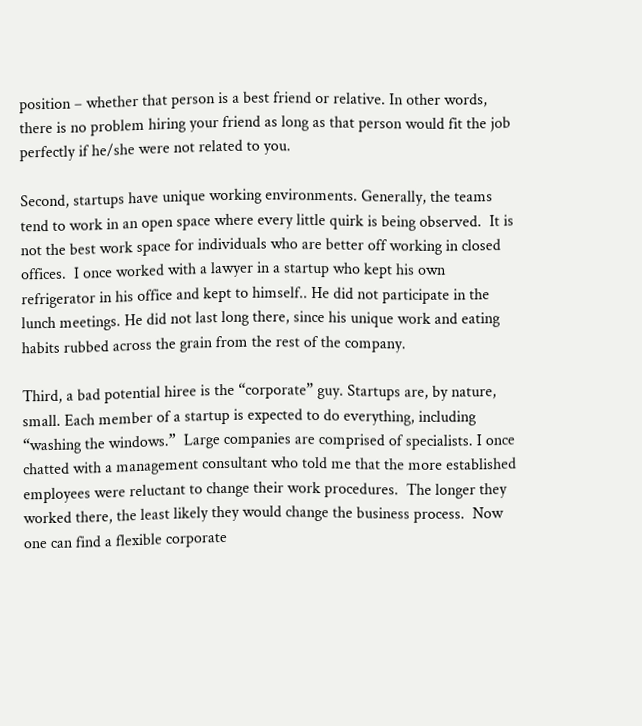position – whether that person is a best friend or relative. In other words, there is no problem hiring your friend as long as that person would fit the job perfectly if he/she were not related to you.

Second, startups have unique working environments. Generally, the teams tend to work in an open space where every little quirk is being observed.  It is not the best work space for individuals who are better off working in closed offices.  I once worked with a lawyer in a startup who kept his own refrigerator in his office and kept to himself.. He did not participate in the lunch meetings. He did not last long there, since his unique work and eating habits rubbed across the grain from the rest of the company.

Third, a bad potential hiree is the “corporate” guy. Startups are, by nature, small. Each member of a startup is expected to do everything, including “washing the windows.”  Large companies are comprised of specialists. I once chatted with a management consultant who told me that the more established employees were reluctant to change their work procedures.  The longer they worked there, the least likely they would change the business process.  Now one can find a flexible corporate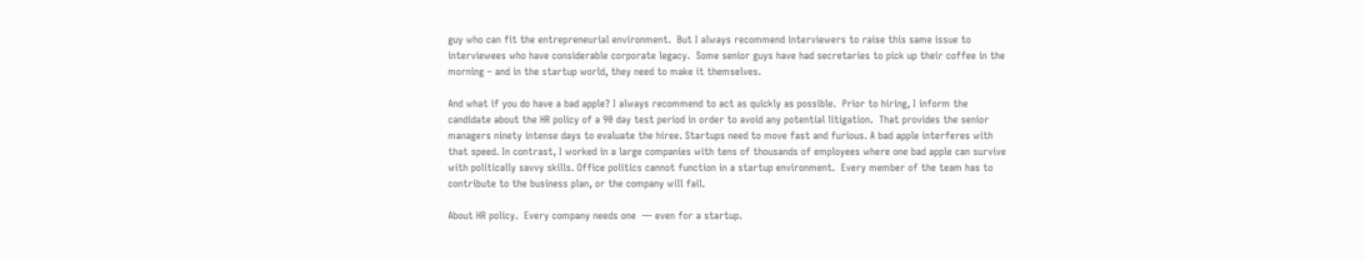guy who can fit the entrepreneurial environment.  But I always recommend interviewers to raise this same issue to interviewees who have considerable corporate legacy.  Some senior guys have had secretaries to pick up their coffee in the morning – and in the startup world, they need to make it themselves.

And what if you do have a bad apple? I always recommend to act as quickly as possible.  Prior to hiring, I inform the candidate about the HR policy of a 90 day test period in order to avoid any potential litigation.  That provides the senior managers ninety intense days to evaluate the hiree. Startups need to move fast and furious. A bad apple interferes with that speed. In contrast, I worked in a large companies with tens of thousands of employees where one bad apple can survive with politically savvy skills. Office politics cannot function in a startup environment.  Every member of the team has to contribute to the business plan, or the company will fail.

About HR policy.  Every company needs one  — even for a startup.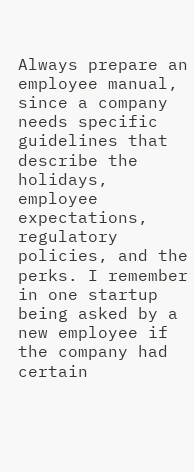Always prepare an employee manual, since a company needs specific guidelines that describe the holidays, employee expectations, regulatory policies, and the perks. I remember in one startup being asked by a new employee if the company had certain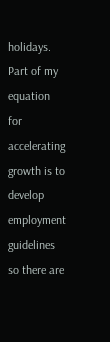holidays. Part of my equation for accelerating growth is to develop employment guidelines so there are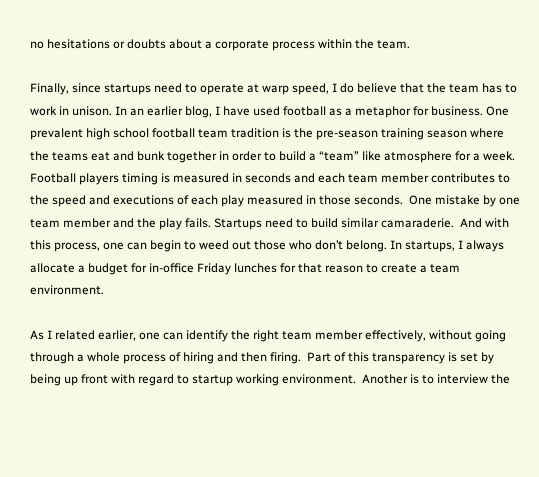no hesitations or doubts about a corporate process within the team.

Finally, since startups need to operate at warp speed, I do believe that the team has to work in unison. In an earlier blog, I have used football as a metaphor for business. One prevalent high school football team tradition is the pre-season training season where the teams eat and bunk together in order to build a “team” like atmosphere for a week.  Football players timing is measured in seconds and each team member contributes to the speed and executions of each play measured in those seconds.  One mistake by one team member and the play fails. Startups need to build similar camaraderie.  And with this process, one can begin to weed out those who don’t belong. In startups, I always allocate a budget for in-office Friday lunches for that reason to create a team environment.

As I related earlier, one can identify the right team member effectively, without going through a whole process of hiring and then firing.  Part of this transparency is set by being up front with regard to startup working environment.  Another is to interview the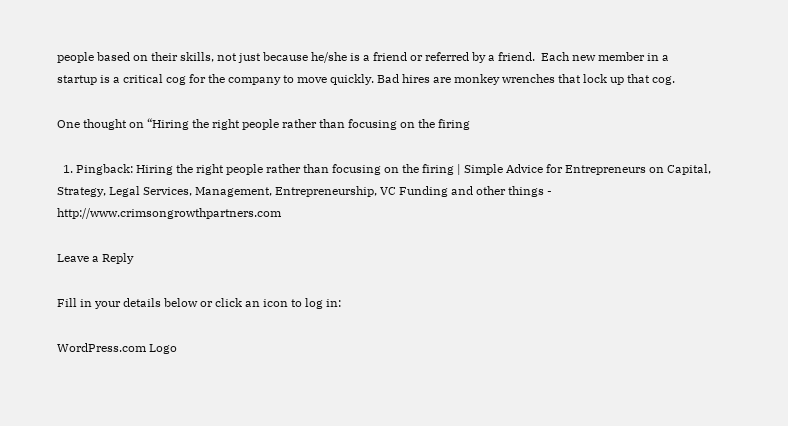people based on their skills, not just because he/she is a friend or referred by a friend.  Each new member in a startup is a critical cog for the company to move quickly. Bad hires are monkey wrenches that lock up that cog.

One thought on “Hiring the right people rather than focusing on the firing

  1. Pingback: Hiring the right people rather than focusing on the firing | Simple Advice for Entrepreneurs on Capital, Strategy, Legal Services, Management, Entrepreneurship, VC Funding and other things - http://www.crimsongrowthpartners.com

Leave a Reply

Fill in your details below or click an icon to log in:

WordPress.com Logo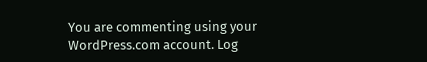You are commenting using your WordPress.com account. Log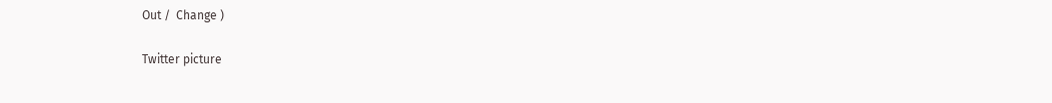Out /  Change )

Twitter picture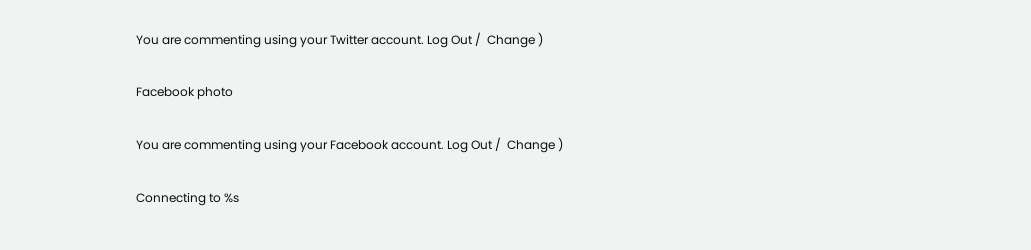You are commenting using your Twitter account. Log Out /  Change )

Facebook photo

You are commenting using your Facebook account. Log Out /  Change )

Connecting to %s